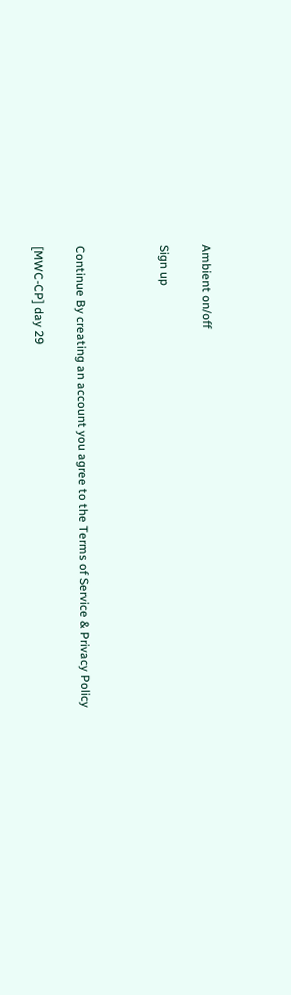Ambient on/off

Sign up



Continue By creating an account you agree to the Terms of Service & Privacy Policy

[MWC-CP] day 29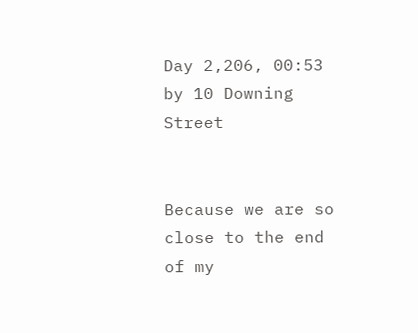Day 2,206, 00:53 by 10 Downing Street


Because we are so close to the end of my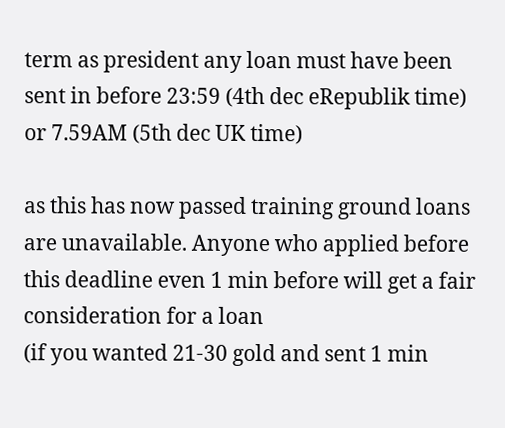term as president any loan must have been sent in before 23:59 (4th dec eRepublik time) or 7.59AM (5th dec UK time)

as this has now passed training ground loans are unavailable. Anyone who applied before this deadline even 1 min before will get a fair consideration for a loan
(if you wanted 21-30 gold and sent 1 min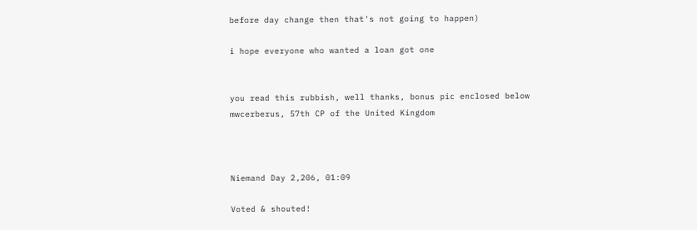before day change then that's not going to happen)

i hope everyone who wanted a loan got one


you read this rubbish, well thanks, bonus pic enclosed below
mwcerberus, 57th CP of the United Kingdom



Niemand Day 2,206, 01:09

Voted & shouted!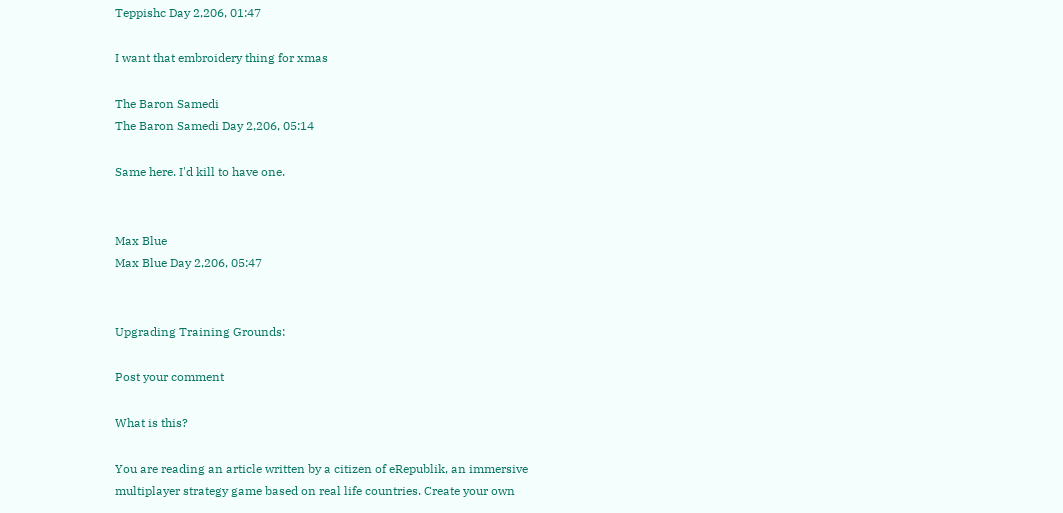Teppishc Day 2,206, 01:47

I want that embroidery thing for xmas

The Baron Samedi
The Baron Samedi Day 2,206, 05:14

Same here. I'd kill to have one.


Max Blue
Max Blue Day 2,206, 05:47


Upgrading Training Grounds:

Post your comment

What is this?

You are reading an article written by a citizen of eRepublik, an immersive multiplayer strategy game based on real life countries. Create your own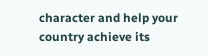character and help your country achieve its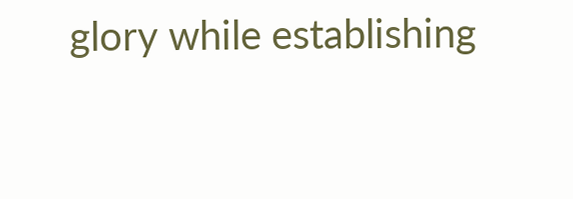glory while establishing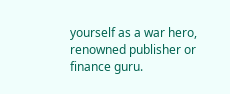yourself as a war hero, renowned publisher or finance guru.